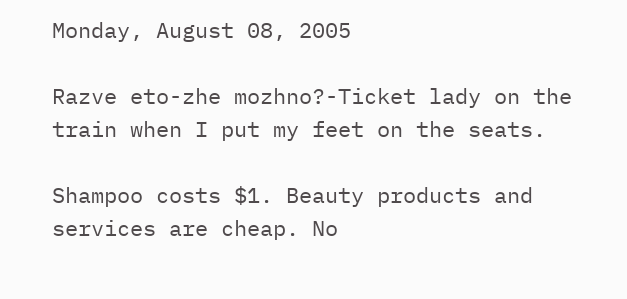Monday, August 08, 2005

Razve eto-zhe mozhno?-Ticket lady on the train when I put my feet on the seats.

Shampoo costs $1. Beauty products and services are cheap. No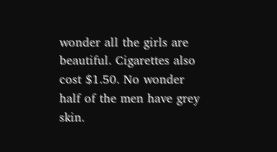wonder all the girls are beautiful. Cigarettes also cost $1.50. No wonder half of the men have grey skin.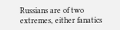Russians are of two extremes, either fanatics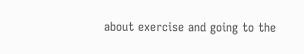about exercise and going to the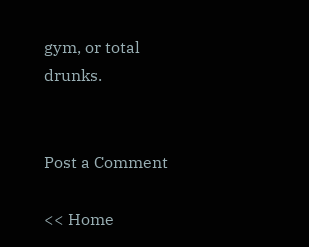gym, or total drunks.


Post a Comment

<< Home